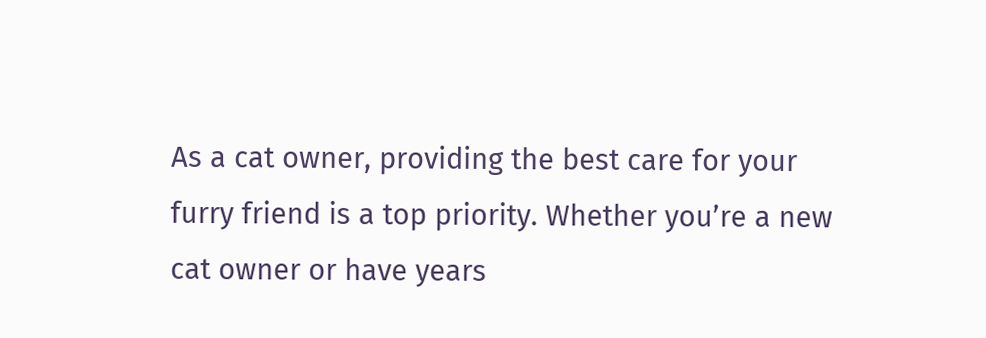As a cat owner, providing the best care for your furry friend is a top priority. Whether you’re a new cat owner or have years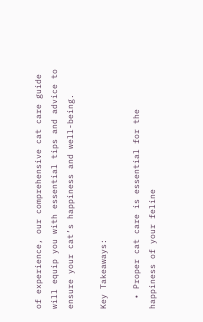of experience, our comprehensive cat care guide will equip you with essential tips and advice to ensure your cat’s happiness and well-being.

Key Takeaways:

  • Proper cat care is essential for the happiness of your feline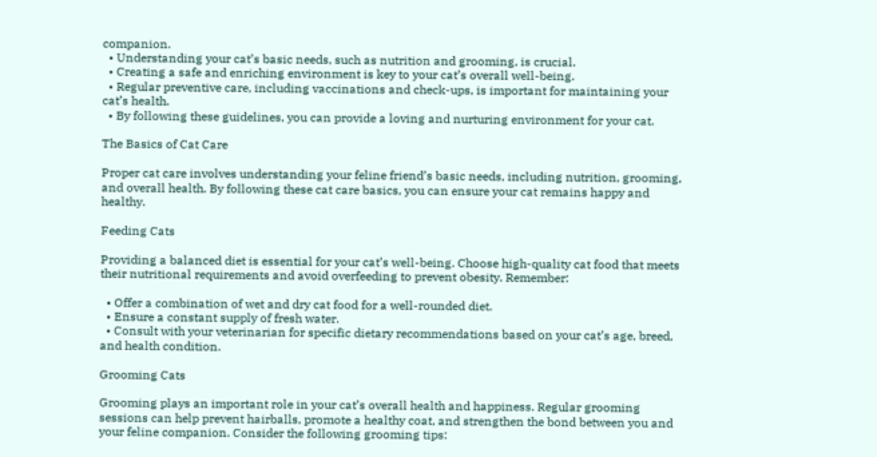companion.
  • Understanding your cat’s basic needs, such as nutrition and grooming, is crucial.
  • Creating a safe and enriching environment is key to your cat’s overall well-being.
  • Regular preventive care, including vaccinations and check-ups, is important for maintaining your cat’s health.
  • By following these guidelines, you can provide a loving and nurturing environment for your cat.

The Basics of Cat Care

Proper cat care involves understanding your feline friend’s basic needs, including nutrition, grooming, and overall health. By following these cat care basics, you can ensure your cat remains happy and healthy.

Feeding Cats

Providing a balanced diet is essential for your cat’s well-being. Choose high-quality cat food that meets their nutritional requirements and avoid overfeeding to prevent obesity. Remember:

  • Offer a combination of wet and dry cat food for a well-rounded diet.
  • Ensure a constant supply of fresh water.
  • Consult with your veterinarian for specific dietary recommendations based on your cat’s age, breed, and health condition.

Grooming Cats

Grooming plays an important role in your cat’s overall health and happiness. Regular grooming sessions can help prevent hairballs, promote a healthy coat, and strengthen the bond between you and your feline companion. Consider the following grooming tips: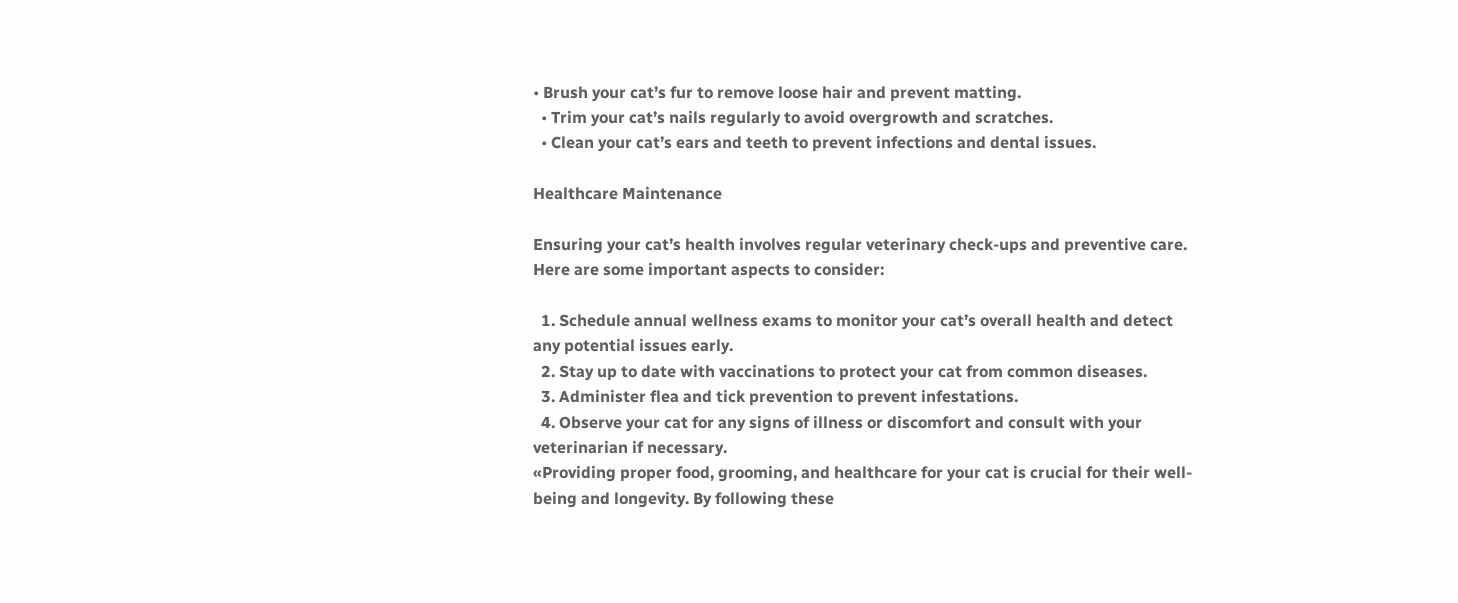• Brush your cat’s fur to remove loose hair and prevent matting.
  • Trim your cat’s nails regularly to avoid overgrowth and scratches.
  • Clean your cat’s ears and teeth to prevent infections and dental issues.

Healthcare Maintenance

Ensuring your cat’s health involves regular veterinary check-ups and preventive care. Here are some important aspects to consider:

  1. Schedule annual wellness exams to monitor your cat’s overall health and detect any potential issues early.
  2. Stay up to date with vaccinations to protect your cat from common diseases.
  3. Administer flea and tick prevention to prevent infestations.
  4. Observe your cat for any signs of illness or discomfort and consult with your veterinarian if necessary.
«Providing proper food, grooming, and healthcare for your cat is crucial for their well-being and longevity. By following these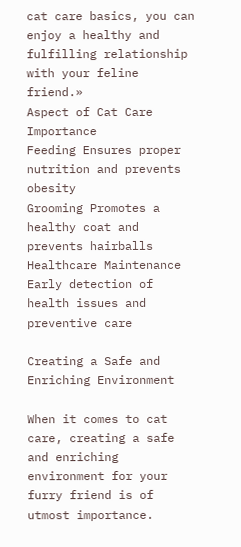cat care basics, you can enjoy a healthy and fulfilling relationship with your feline friend.»
Aspect of Cat Care Importance
Feeding Ensures proper nutrition and prevents obesity
Grooming Promotes a healthy coat and prevents hairballs
Healthcare Maintenance Early detection of health issues and preventive care

Creating a Safe and Enriching Environment

When it comes to cat care, creating a safe and enriching environment for your furry friend is of utmost importance.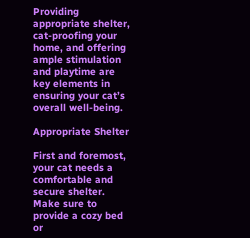Providing appropriate shelter, cat-proofing your home, and offering ample stimulation and playtime are key elements in ensuring your cat’s overall well-being.

Appropriate Shelter

First and foremost, your cat needs a comfortable and secure shelter. Make sure to provide a cozy bed or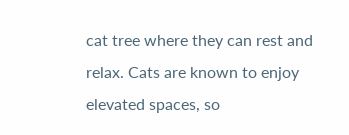cat tree where they can rest and relax. Cats are known to enjoy elevated spaces, so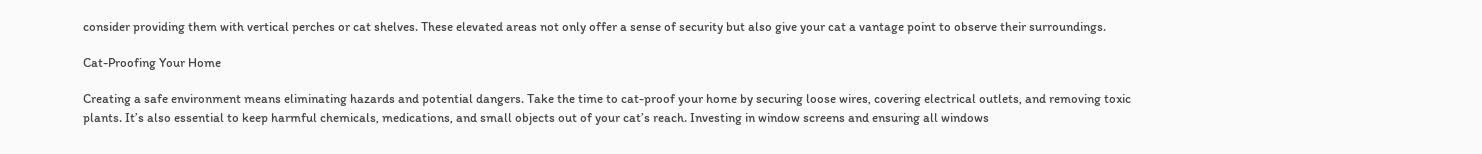consider providing them with vertical perches or cat shelves. These elevated areas not only offer a sense of security but also give your cat a vantage point to observe their surroundings.

Cat-Proofing Your Home

Creating a safe environment means eliminating hazards and potential dangers. Take the time to cat-proof your home by securing loose wires, covering electrical outlets, and removing toxic plants. It’s also essential to keep harmful chemicals, medications, and small objects out of your cat’s reach. Investing in window screens and ensuring all windows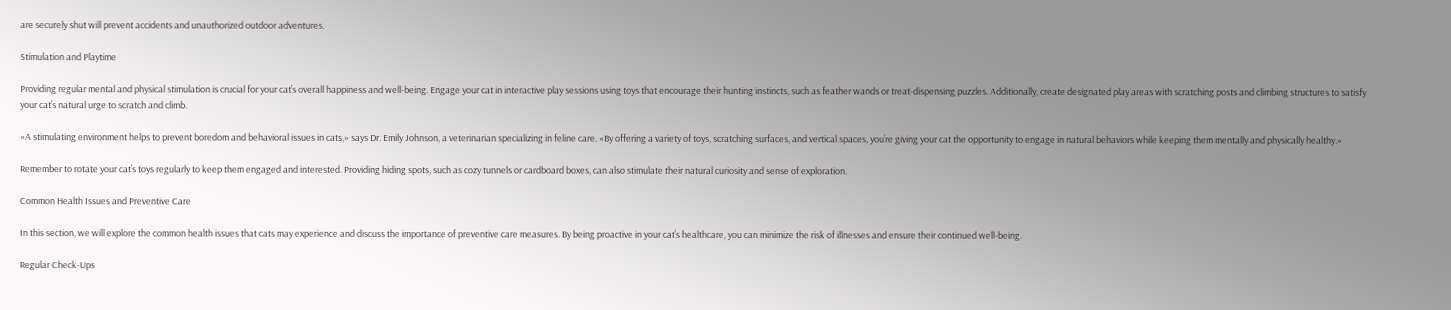are securely shut will prevent accidents and unauthorized outdoor adventures.

Stimulation and Playtime

Providing regular mental and physical stimulation is crucial for your cat’s overall happiness and well-being. Engage your cat in interactive play sessions using toys that encourage their hunting instincts, such as feather wands or treat-dispensing puzzles. Additionally, create designated play areas with scratching posts and climbing structures to satisfy your cat’s natural urge to scratch and climb.

«A stimulating environment helps to prevent boredom and behavioral issues in cats,» says Dr. Emily Johnson, a veterinarian specializing in feline care. «By offering a variety of toys, scratching surfaces, and vertical spaces, you’re giving your cat the opportunity to engage in natural behaviors while keeping them mentally and physically healthy.»

Remember to rotate your cat’s toys regularly to keep them engaged and interested. Providing hiding spots, such as cozy tunnels or cardboard boxes, can also stimulate their natural curiosity and sense of exploration.

Common Health Issues and Preventive Care

In this section, we will explore the common health issues that cats may experience and discuss the importance of preventive care measures. By being proactive in your cat’s healthcare, you can minimize the risk of illnesses and ensure their continued well-being.

Regular Check-Ups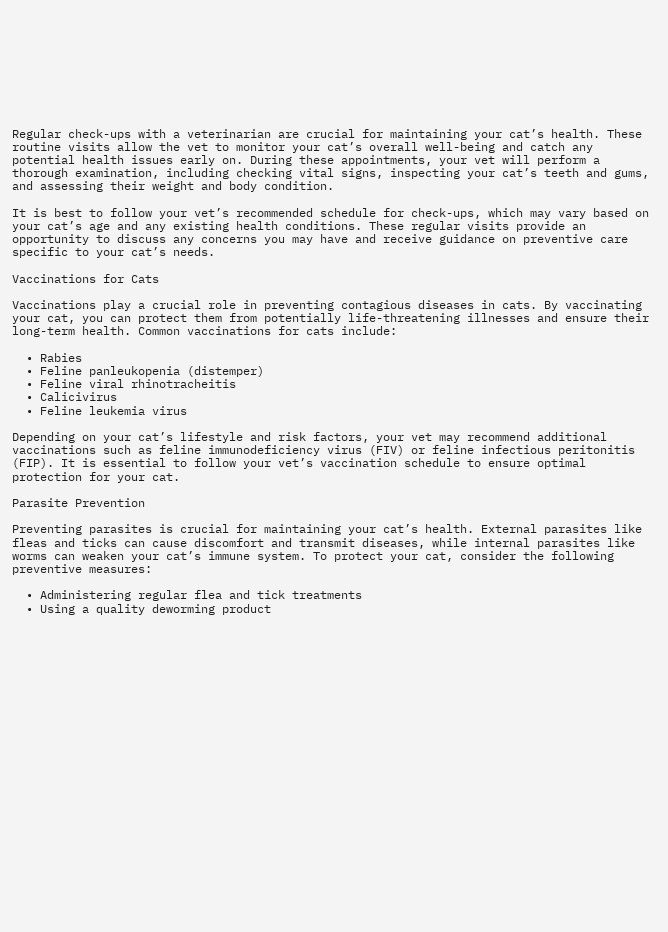Regular check-ups with a veterinarian are crucial for maintaining your cat’s health. These routine visits allow the vet to monitor your cat’s overall well-being and catch any potential health issues early on. During these appointments, your vet will perform a thorough examination, including checking vital signs, inspecting your cat’s teeth and gums, and assessing their weight and body condition.

It is best to follow your vet’s recommended schedule for check-ups, which may vary based on your cat’s age and any existing health conditions. These regular visits provide an opportunity to discuss any concerns you may have and receive guidance on preventive care specific to your cat’s needs.

Vaccinations for Cats

Vaccinations play a crucial role in preventing contagious diseases in cats. By vaccinating your cat, you can protect them from potentially life-threatening illnesses and ensure their long-term health. Common vaccinations for cats include:

  • Rabies
  • Feline panleukopenia (distemper)
  • Feline viral rhinotracheitis
  • Calicivirus
  • Feline leukemia virus

Depending on your cat’s lifestyle and risk factors, your vet may recommend additional vaccinations such as feline immunodeficiency virus (FIV) or feline infectious peritonitis (FIP). It is essential to follow your vet’s vaccination schedule to ensure optimal protection for your cat.

Parasite Prevention

Preventing parasites is crucial for maintaining your cat’s health. External parasites like fleas and ticks can cause discomfort and transmit diseases, while internal parasites like worms can weaken your cat’s immune system. To protect your cat, consider the following preventive measures:

  • Administering regular flea and tick treatments
  • Using a quality deworming product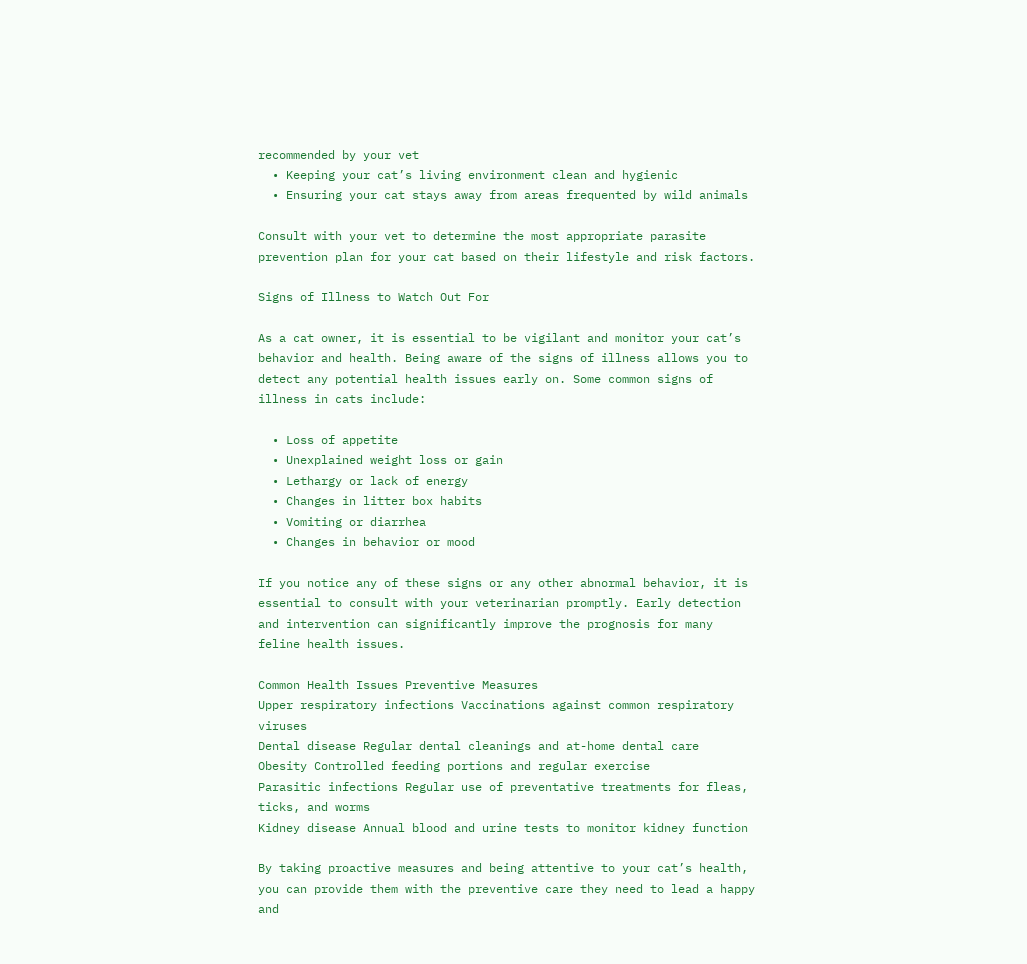recommended by your vet
  • Keeping your cat’s living environment clean and hygienic
  • Ensuring your cat stays away from areas frequented by wild animals

Consult with your vet to determine the most appropriate parasite prevention plan for your cat based on their lifestyle and risk factors.

Signs of Illness to Watch Out For

As a cat owner, it is essential to be vigilant and monitor your cat’s behavior and health. Being aware of the signs of illness allows you to detect any potential health issues early on. Some common signs of illness in cats include:

  • Loss of appetite
  • Unexplained weight loss or gain
  • Lethargy or lack of energy
  • Changes in litter box habits
  • Vomiting or diarrhea
  • Changes in behavior or mood

If you notice any of these signs or any other abnormal behavior, it is essential to consult with your veterinarian promptly. Early detection and intervention can significantly improve the prognosis for many feline health issues.

Common Health Issues Preventive Measures
Upper respiratory infections Vaccinations against common respiratory viruses
Dental disease Regular dental cleanings and at-home dental care
Obesity Controlled feeding portions and regular exercise
Parasitic infections Regular use of preventative treatments for fleas, ticks, and worms
Kidney disease Annual blood and urine tests to monitor kidney function

By taking proactive measures and being attentive to your cat’s health, you can provide them with the preventive care they need to lead a happy and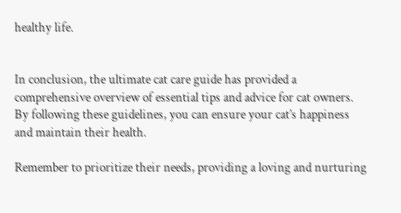healthy life.


In conclusion, the ultimate cat care guide has provided a comprehensive overview of essential tips and advice for cat owners. By following these guidelines, you can ensure your cat’s happiness and maintain their health.

Remember to prioritize their needs, providing a loving and nurturing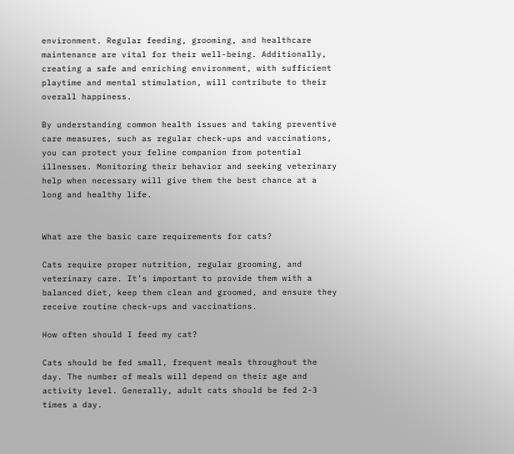environment. Regular feeding, grooming, and healthcare maintenance are vital for their well-being. Additionally, creating a safe and enriching environment, with sufficient playtime and mental stimulation, will contribute to their overall happiness.

By understanding common health issues and taking preventive care measures, such as regular check-ups and vaccinations, you can protect your feline companion from potential illnesses. Monitoring their behavior and seeking veterinary help when necessary will give them the best chance at a long and healthy life.


What are the basic care requirements for cats?

Cats require proper nutrition, regular grooming, and veterinary care. It’s important to provide them with a balanced diet, keep them clean and groomed, and ensure they receive routine check-ups and vaccinations.

How often should I feed my cat?

Cats should be fed small, frequent meals throughout the day. The number of meals will depend on their age and activity level. Generally, adult cats should be fed 2-3 times a day.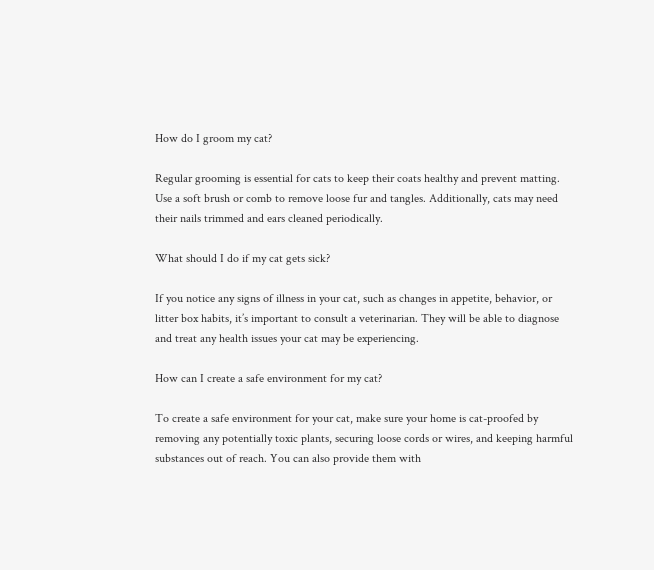How do I groom my cat?

Regular grooming is essential for cats to keep their coats healthy and prevent matting. Use a soft brush or comb to remove loose fur and tangles. Additionally, cats may need their nails trimmed and ears cleaned periodically.

What should I do if my cat gets sick?

If you notice any signs of illness in your cat, such as changes in appetite, behavior, or litter box habits, it’s important to consult a veterinarian. They will be able to diagnose and treat any health issues your cat may be experiencing.

How can I create a safe environment for my cat?

To create a safe environment for your cat, make sure your home is cat-proofed by removing any potentially toxic plants, securing loose cords or wires, and keeping harmful substances out of reach. You can also provide them with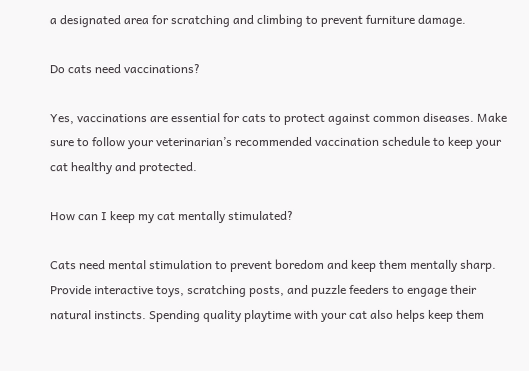a designated area for scratching and climbing to prevent furniture damage.

Do cats need vaccinations?

Yes, vaccinations are essential for cats to protect against common diseases. Make sure to follow your veterinarian’s recommended vaccination schedule to keep your cat healthy and protected.

How can I keep my cat mentally stimulated?

Cats need mental stimulation to prevent boredom and keep them mentally sharp. Provide interactive toys, scratching posts, and puzzle feeders to engage their natural instincts. Spending quality playtime with your cat also helps keep them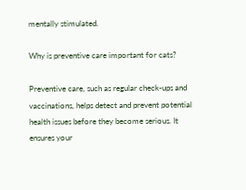mentally stimulated.

Why is preventive care important for cats?

Preventive care, such as regular check-ups and vaccinations, helps detect and prevent potential health issues before they become serious. It ensures your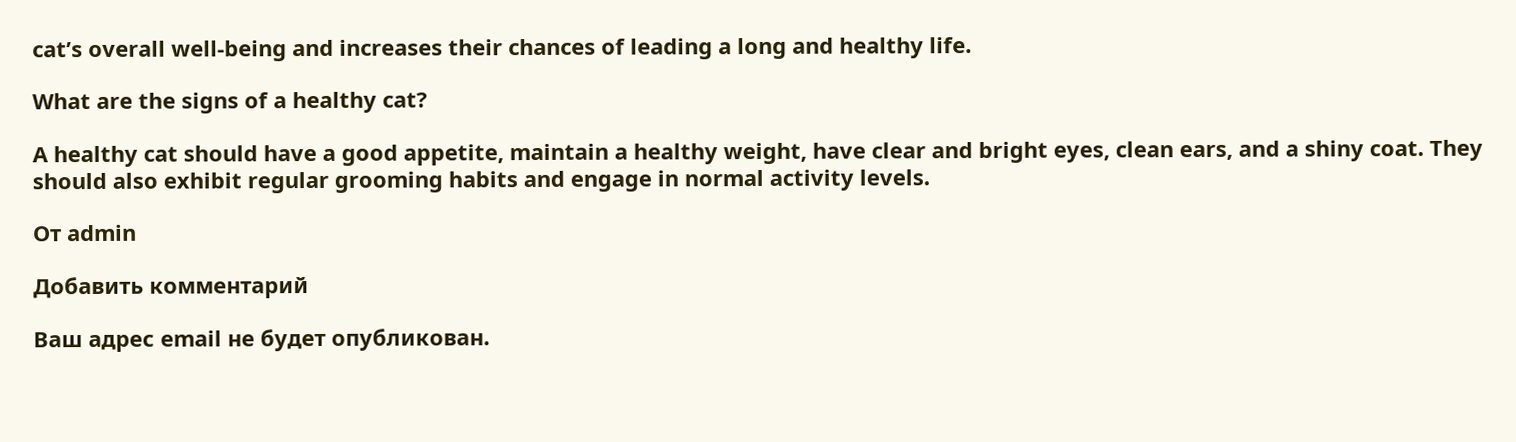cat’s overall well-being and increases their chances of leading a long and healthy life.

What are the signs of a healthy cat?

A healthy cat should have a good appetite, maintain a healthy weight, have clear and bright eyes, clean ears, and a shiny coat. They should also exhibit regular grooming habits and engage in normal activity levels.

От admin

Добавить комментарий

Ваш адрес email не будет опубликован.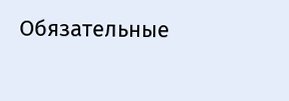Обязательные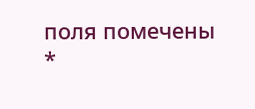поля помечены *